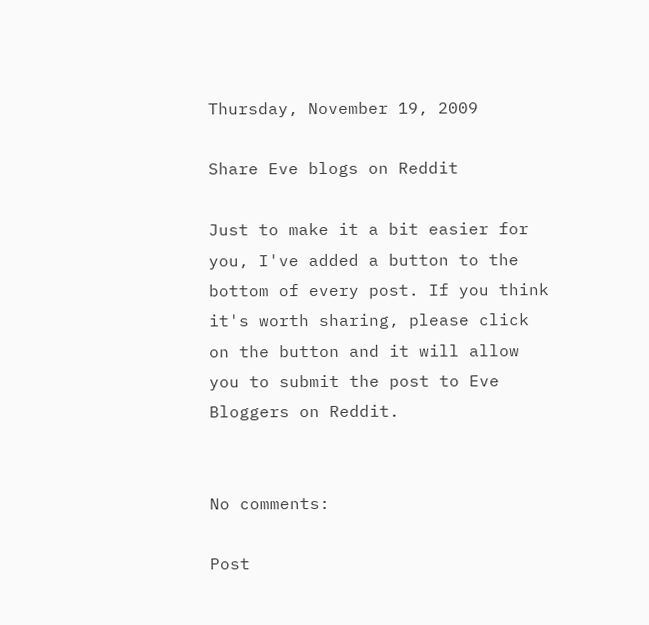Thursday, November 19, 2009

Share Eve blogs on Reddit

Just to make it a bit easier for you, I've added a button to the bottom of every post. If you think it's worth sharing, please click on the button and it will allow you to submit the post to Eve Bloggers on Reddit.


No comments:

Post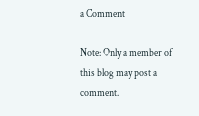a Comment

Note: Only a member of this blog may post a comment.